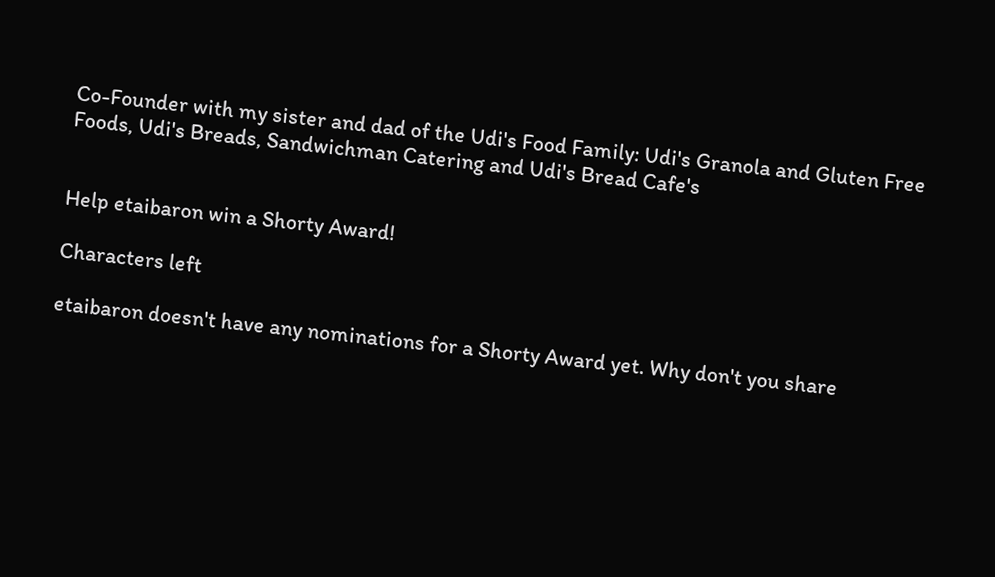Co-Founder with my sister and dad of the Udi's Food Family: Udi's Granola and Gluten Free Foods, Udi's Breads, Sandwichman Catering and Udi's Bread Cafe's


Help etaibaron win a Shorty Award!

Characters left

etaibaron doesn't have any nominations for a Shorty Award yet. Why don't you share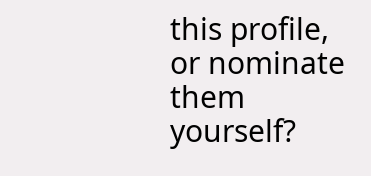this profile, or nominate them yourself?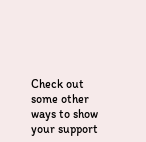Check out some other ways to show your support